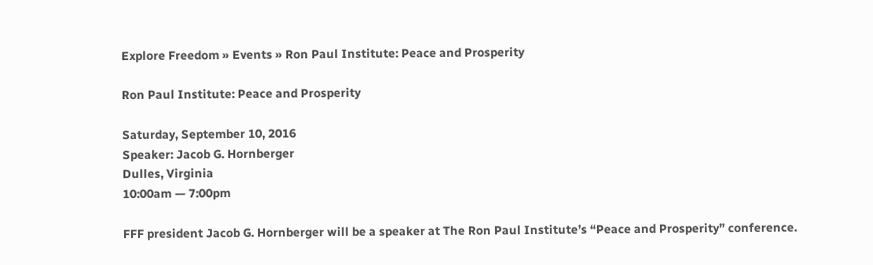Explore Freedom » Events » Ron Paul Institute: Peace and Prosperity

Ron Paul Institute: Peace and Prosperity

Saturday, September 10, 2016
Speaker: Jacob G. Hornberger
Dulles, Virginia
10:00am — 7:00pm

FFF president Jacob G. Hornberger will be a speaker at The Ron Paul Institute’s “Peace and Prosperity” conference.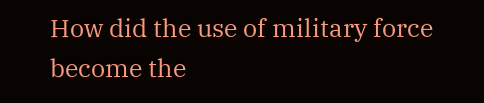How did the use of military force become the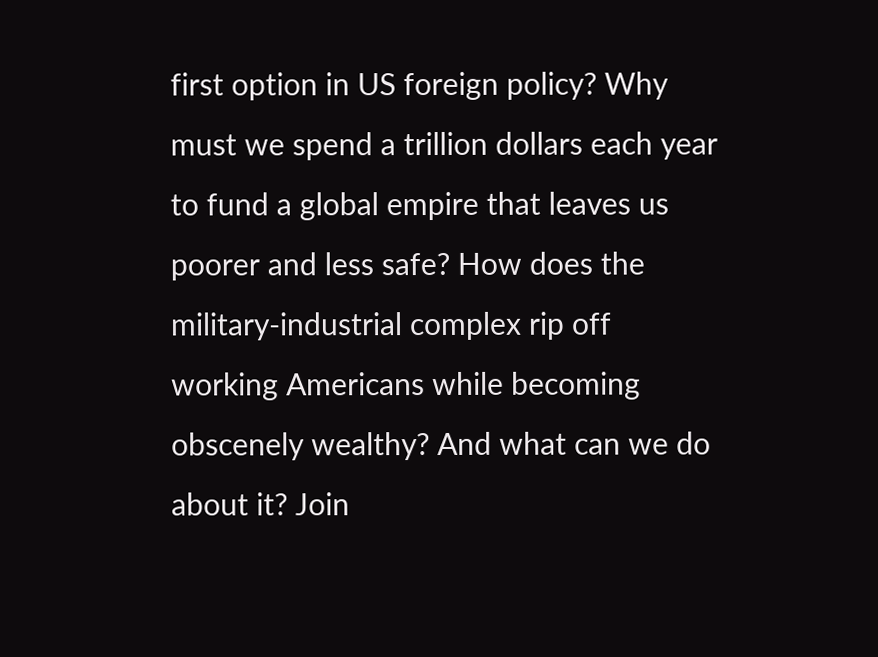first option in US foreign policy? Why must we spend a trillion dollars each year to fund a global empire that leaves us poorer and less safe? How does the military-industrial complex rip off working Americans while becoming obscenely wealthy? And what can we do about it? Join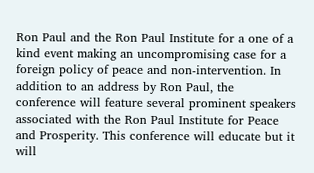Ron Paul and the Ron Paul Institute for a one of a kind event making an uncompromising case for a foreign policy of peace and non-intervention. In addition to an address by Ron Paul, the conference will feature several prominent speakers associated with the Ron Paul Institute for Peace and Prosperity. This conference will educate but it will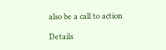also be a call to action

Details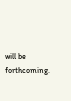will be forthcoming.